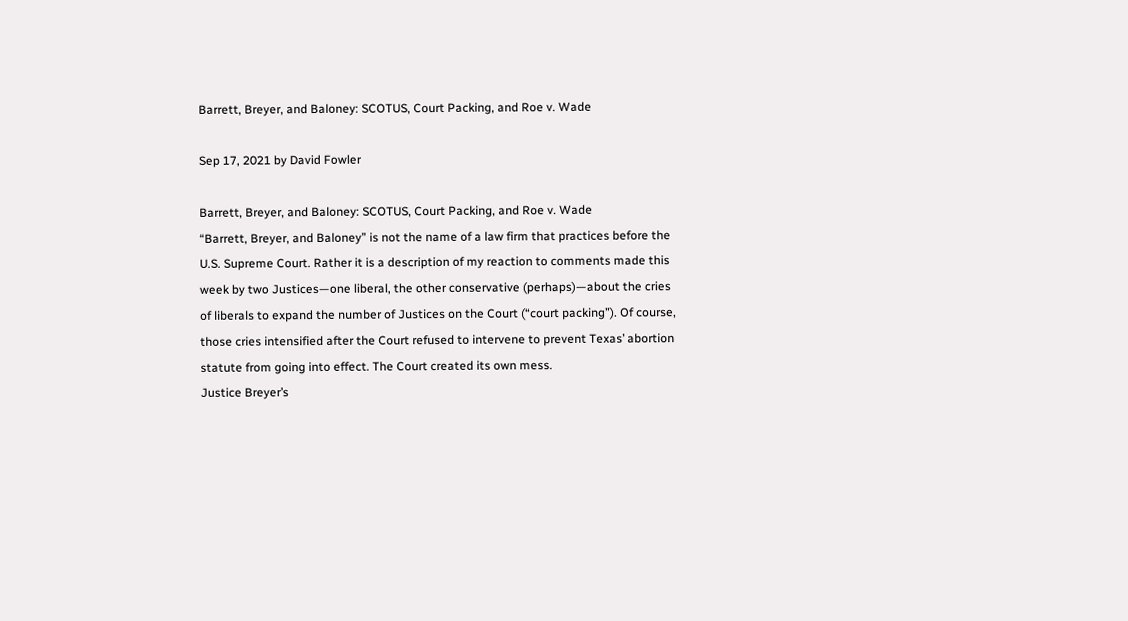Barrett, Breyer, and Baloney: SCOTUS, Court Packing, and Roe v. Wade

Sep 17, 2021 by David Fowler

Barrett, Breyer, and Baloney: SCOTUS, Court Packing, and Roe v. Wade
“Barrett, Breyer, and Baloney” is not the name of a law firm that practices before the U.S. Supreme Court. Rather it is a description of my reaction to comments made this week by two Justices—one liberal, the other conservative (perhaps)—about the cries of liberals to expand the number of Justices on the Court (“court packing”). Of course, those cries intensified after the Court refused to intervene to prevent Texas’ abortion statute from going into effect. The Court created its own mess.
Justice Breyer’s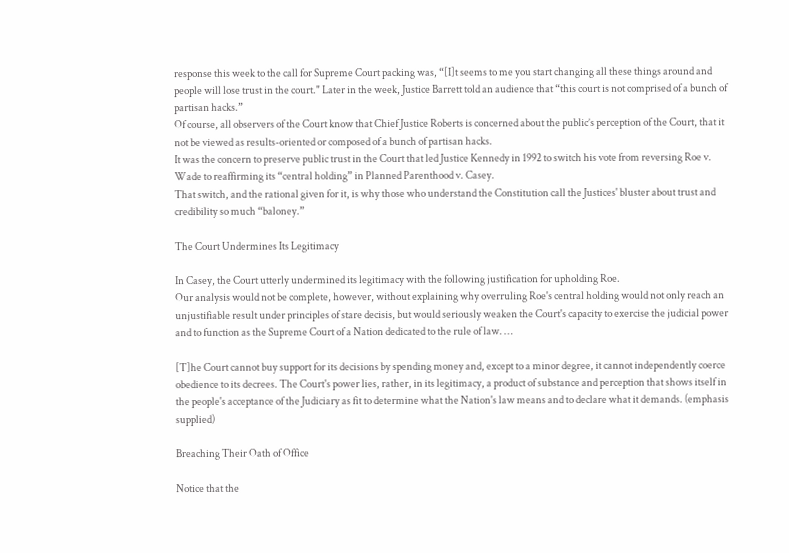response this week to the call for Supreme Court packing was, “[I]t seems to me you start changing all these things around and people will lose trust in the court." Later in the week, Justice Barrett told an audience that “this court is not comprised of a bunch of partisan hacks.”
Of course, all observers of the Court know that Chief Justice Roberts is concerned about the public’s perception of the Court, that it not be viewed as results-oriented or composed of a bunch of partisan hacks.
It was the concern to preserve public trust in the Court that led Justice Kennedy in 1992 to switch his vote from reversing Roe v. Wade to reaffirming its “central holding” in Planned Parenthood v. Casey.
That switch, and the rational given for it, is why those who understand the Constitution call the Justices' bluster about trust and credibility so much “baloney.”

The Court Undermines Its Legitimacy

In Casey, the Court utterly undermined its legitimacy with the following justification for upholding Roe.
Our analysis would not be complete, however, without explaining why overruling Roe's central holding would not only reach an unjustifiable result under principles of stare decisis, but would seriously weaken the Court's capacity to exercise the judicial power and to function as the Supreme Court of a Nation dedicated to the rule of law. …

[T]he Court cannot buy support for its decisions by spending money and, except to a minor degree, it cannot independently coerce obedience to its decrees. The Court's power lies, rather, in its legitimacy, a product of substance and perception that shows itself in the people's acceptance of the Judiciary as fit to determine what the Nation's law means and to declare what it demands. (emphasis supplied)

Breaching Their Oath of Office

Notice that the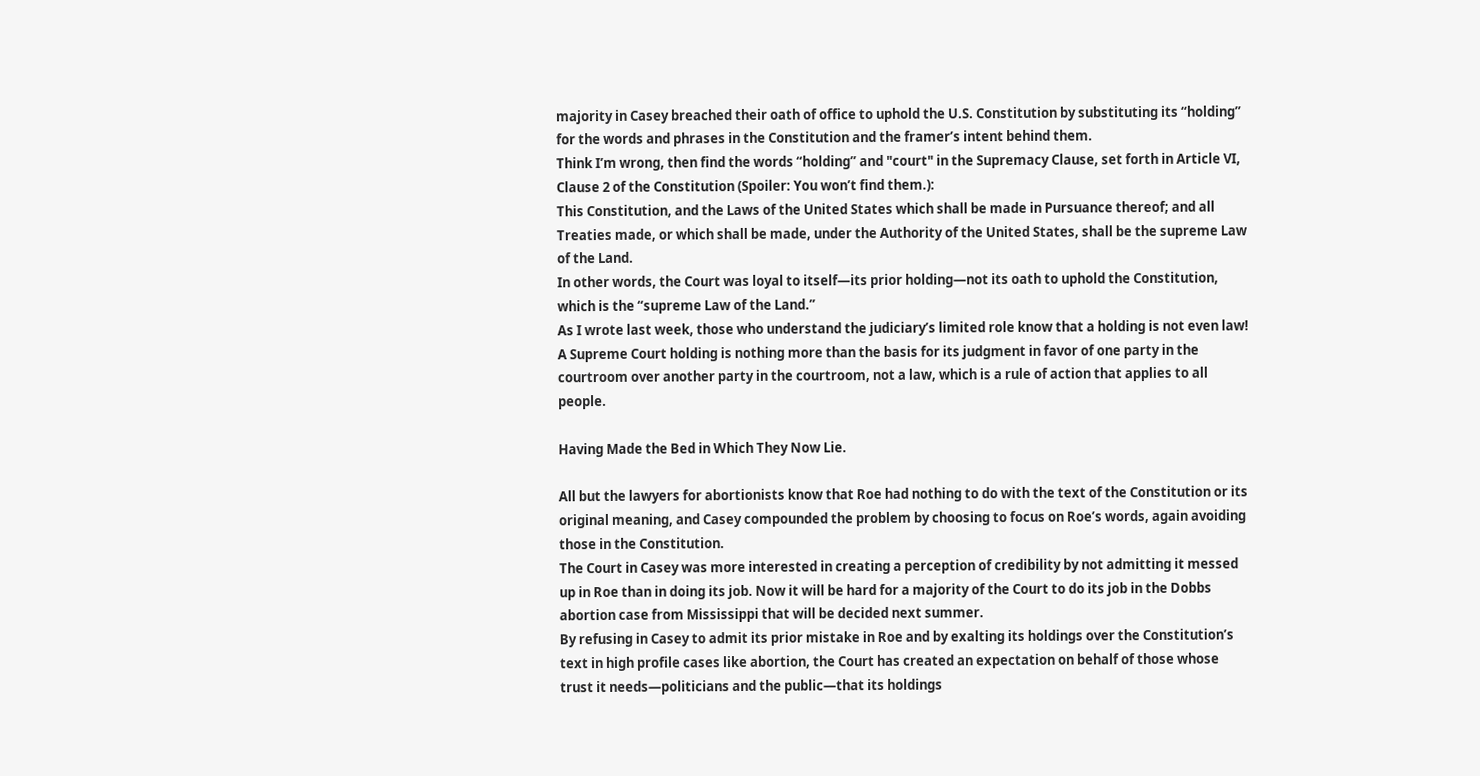majority in Casey breached their oath of office to uphold the U.S. Constitution by substituting its “holding” for the words and phrases in the Constitution and the framer’s intent behind them.
Think I’m wrong, then find the words “holding” and "court" in the Supremacy Clause, set forth in Article VI, Clause 2 of the Constitution (Spoiler: You won’t find them.):
This Constitution, and the Laws of the United States which shall be made in Pursuance thereof; and all Treaties made, or which shall be made, under the Authority of the United States, shall be the supreme Law of the Land.
In other words, the Court was loyal to itself—its prior holding—not its oath to uphold the Constitution, which is the “supreme Law of the Land.”
As I wrote last week, those who understand the judiciary’s limited role know that a holding is not even law! A Supreme Court holding is nothing more than the basis for its judgment in favor of one party in the courtroom over another party in the courtroom, not a law, which is a rule of action that applies to all people.

Having Made the Bed in Which They Now Lie.

All but the lawyers for abortionists know that Roe had nothing to do with the text of the Constitution or its original meaning, and Casey compounded the problem by choosing to focus on Roe’s words, again avoiding those in the Constitution.
The Court in Casey was more interested in creating a perception of credibility by not admitting it messed up in Roe than in doing its job. Now it will be hard for a majority of the Court to do its job in the Dobbs abortion case from Mississippi that will be decided next summer.
By refusing in Casey to admit its prior mistake in Roe and by exalting its holdings over the Constitution’s text in high profile cases like abortion, the Court has created an expectation on behalf of those whose trust it needs—politicians and the public—that its holdings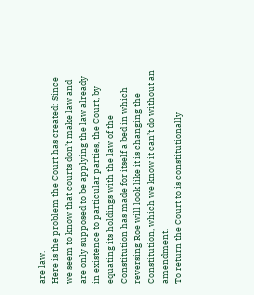are law.
Here is the problem the Court has created: Since we seem to know that courts don’t make law and are only supposed to be applying the law already in existence to particular parties, the Court, by equating its holdings with the law of the Constitution has made for itself a bed in which reversing Roe will look like it is changing the Constitution, which we know it can’t do without an amendment.
To return the Court to is constitutionally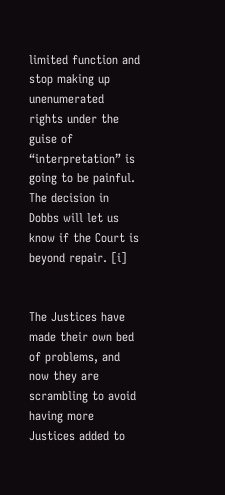limited function and stop making up unenumerated rights under the guise of “interpretation” is going to be painful. The decision in Dobbs will let us know if the Court is beyond repair. [i]


The Justices have made their own bed of problems, and now they are scrambling to avoid having more Justices added to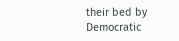their bed by Democratic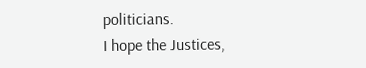politicians.
I hope the Justices,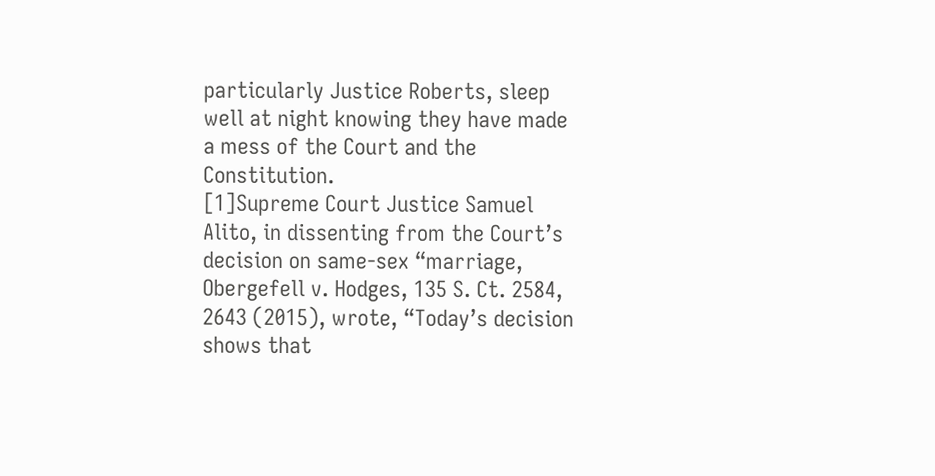particularly Justice Roberts, sleep well at night knowing they have made a mess of the Court and the Constitution.
[1]Supreme Court Justice Samuel Alito, in dissenting from the Court’s decision on same-sex “marriage, Obergefell v. Hodges, 135 S. Ct. 2584, 2643 (2015), wrote, “Today’s decision shows that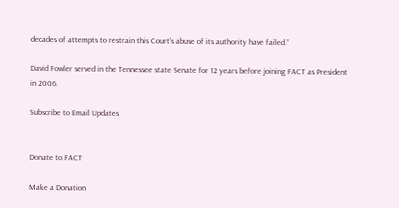decades of attempts to restrain this Court’s abuse of its authority have failed.”

David Fowler served in the Tennessee state Senate for 12 years before joining FACT as President in 2006.

Subscribe to Email Updates


Donate to FACT

Make a Donation